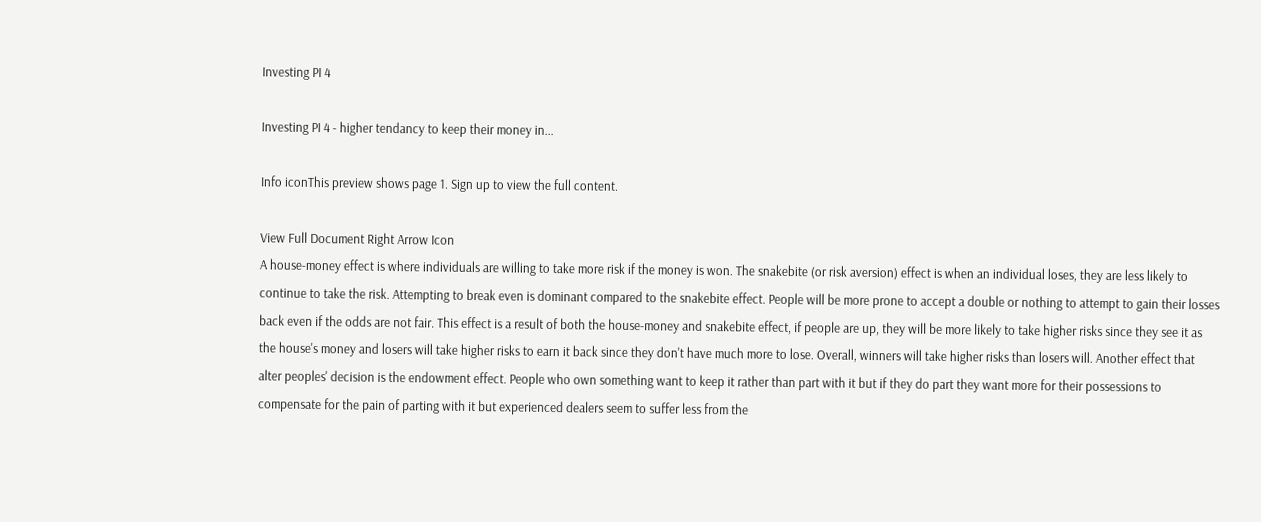Investing PI 4

Investing PI 4 - higher tendancy to keep their money in...

Info iconThis preview shows page 1. Sign up to view the full content.

View Full Document Right Arrow Icon
A house-money effect is where individuals are willing to take more risk if the money is won. The snakebite (or risk aversion) effect is when an individual loses, they are less likely to continue to take the risk. Attempting to break even is dominant compared to the snakebite effect. People will be more prone to accept a double or nothing to attempt to gain their losses back even if the odds are not fair. This effect is a result of both the house-money and snakebite effect, if people are up, they will be more likely to take higher risks since they see it as the house's money and losers will take higher risks to earn it back since they don't have much more to lose. Overall, winners will take higher risks than losers will. Another effect that alter peoples' decision is the endowment effect. People who own something want to keep it rather than part with it but if they do part they want more for their possessions to compensate for the pain of parting with it but experienced dealers seem to suffer less from the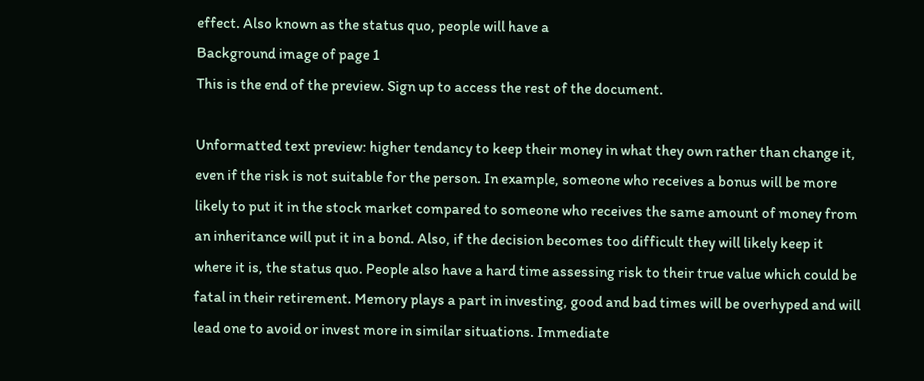effect. Also known as the status quo, people will have a
Background image of page 1
This is the end of the preview. Sign up to access the rest of the document.

Unformatted text preview: higher tendancy to keep their money in what they own rather than change it, even if the risk is not suitable for the person. In example, someone who receives a bonus will be more likely to put it in the stock market compared to someone who receives the same amount of money from an inheritance will put it in a bond. Also, if the decision becomes too difficult they will likely keep it where it is, the status quo. People also have a hard time assessing risk to their true value which could be fatal in their retirement. Memory plays a part in investing, good and bad times will be overhyped and will lead one to avoid or invest more in similar situations. Immediate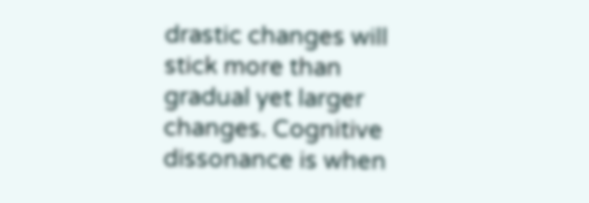drastic changes will stick more than gradual yet larger changes. Cognitive dissonance is when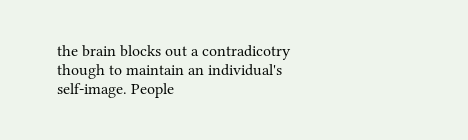the brain blocks out a contradicotry though to maintain an individual's self-image. People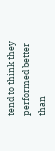tend to think they performed better than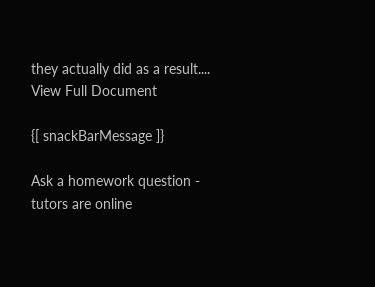they actually did as a result....
View Full Document

{[ snackBarMessage ]}

Ask a homework question - tutors are online